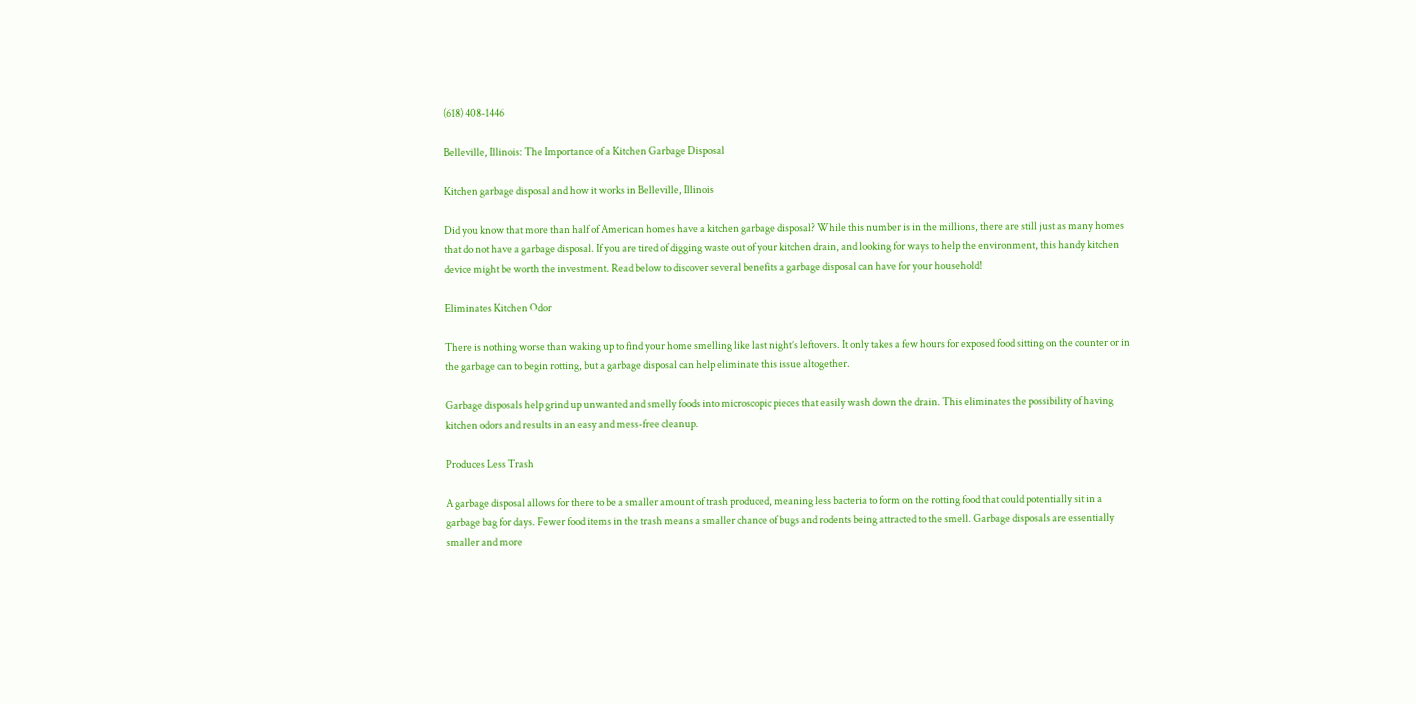(618) 408-1446

Belleville, Illinois: The Importance of a Kitchen Garbage Disposal

Kitchen garbage disposal and how it works in Belleville, Illinois

Did you know that more than half of American homes have a kitchen garbage disposal? While this number is in the millions, there are still just as many homes that do not have a garbage disposal. If you are tired of digging waste out of your kitchen drain, and looking for ways to help the environment, this handy kitchen device might be worth the investment. Read below to discover several benefits a garbage disposal can have for your household!

Eliminates Kitchen Odor

There is nothing worse than waking up to find your home smelling like last night’s leftovers. It only takes a few hours for exposed food sitting on the counter or in the garbage can to begin rotting, but a garbage disposal can help eliminate this issue altogether.

Garbage disposals help grind up unwanted and smelly foods into microscopic pieces that easily wash down the drain. This eliminates the possibility of having kitchen odors and results in an easy and mess-free cleanup.

Produces Less Trash

A garbage disposal allows for there to be a smaller amount of trash produced, meaning less bacteria to form on the rotting food that could potentially sit in a garbage bag for days. Fewer food items in the trash means a smaller chance of bugs and rodents being attracted to the smell. Garbage disposals are essentially smaller and more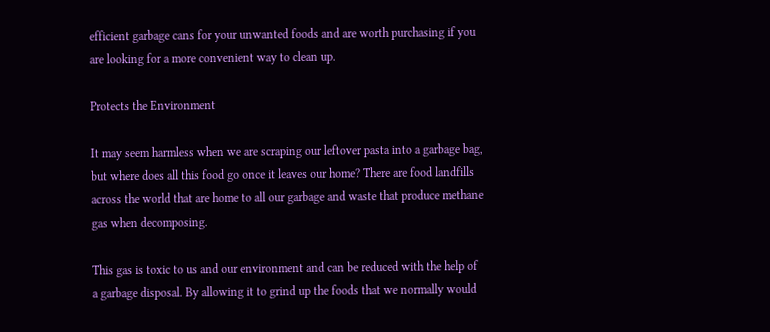efficient garbage cans for your unwanted foods and are worth purchasing if you are looking for a more convenient way to clean up.

Protects the Environment

It may seem harmless when we are scraping our leftover pasta into a garbage bag, but where does all this food go once it leaves our home? There are food landfills across the world that are home to all our garbage and waste that produce methane gas when decomposing.

This gas is toxic to us and our environment and can be reduced with the help of a garbage disposal. By allowing it to grind up the foods that we normally would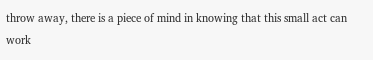throw away, there is a piece of mind in knowing that this small act can work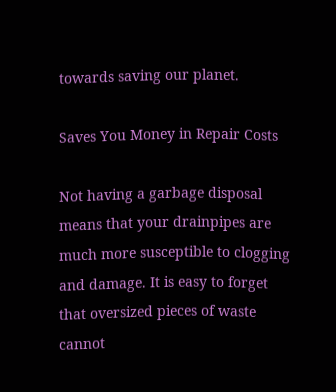towards saving our planet.

Saves You Money in Repair Costs

Not having a garbage disposal means that your drainpipes are much more susceptible to clogging and damage. It is easy to forget that oversized pieces of waste cannot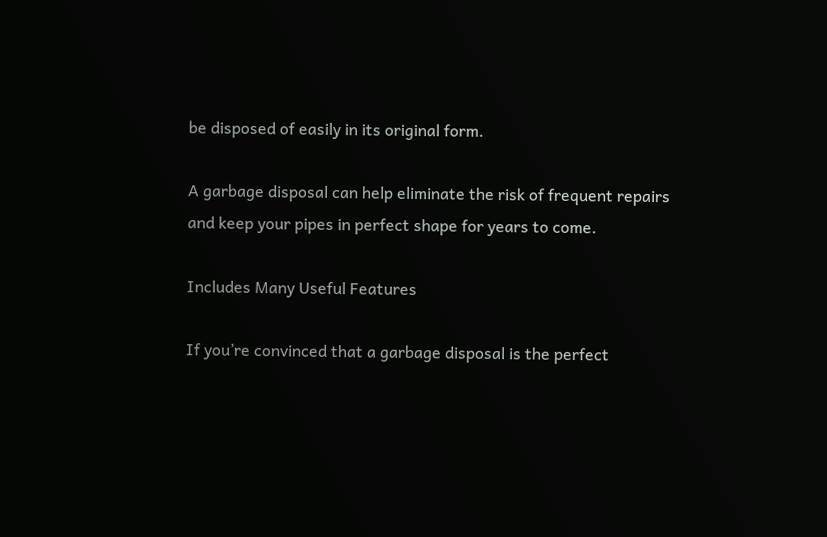be disposed of easily in its original form.

A garbage disposal can help eliminate the risk of frequent repairs and keep your pipes in perfect shape for years to come.

Includes Many Useful Features

If you’re convinced that a garbage disposal is the perfect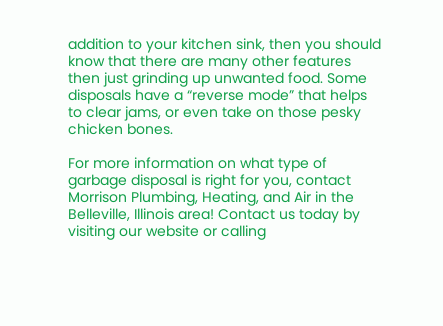addition to your kitchen sink, then you should know that there are many other features then just grinding up unwanted food. Some disposals have a “reverse mode” that helps to clear jams, or even take on those pesky chicken bones.

For more information on what type of garbage disposal is right for you, contact Morrison Plumbing, Heating, and Air in the Belleville, Illinois area! Contact us today by visiting our website or calling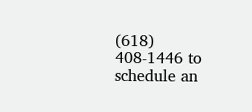(618) 408-1446 to schedule an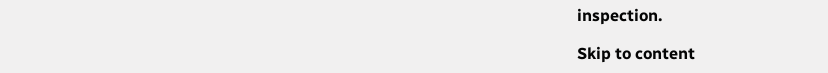inspection.

Skip to content